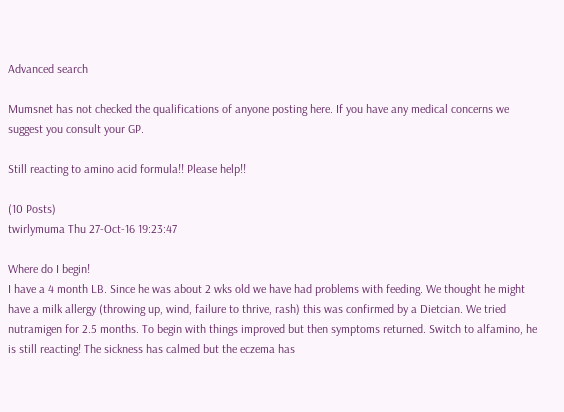Advanced search

Mumsnet has not checked the qualifications of anyone posting here. If you have any medical concerns we suggest you consult your GP.

Still reacting to amino acid formula!! Please help!!

(10 Posts)
twirlymuma Thu 27-Oct-16 19:23:47

Where do I begin!
I have a 4 month LB. Since he was about 2 wks old we have had problems with feeding. We thought he might have a milk allergy (throwing up, wind, failure to thrive, rash) this was confirmed by a Dietcian. We tried nutramigen for 2.5 months. To begin with things improved but then symptoms returned. Switch to alfamino, he is still reacting! The sickness has calmed but the eczema has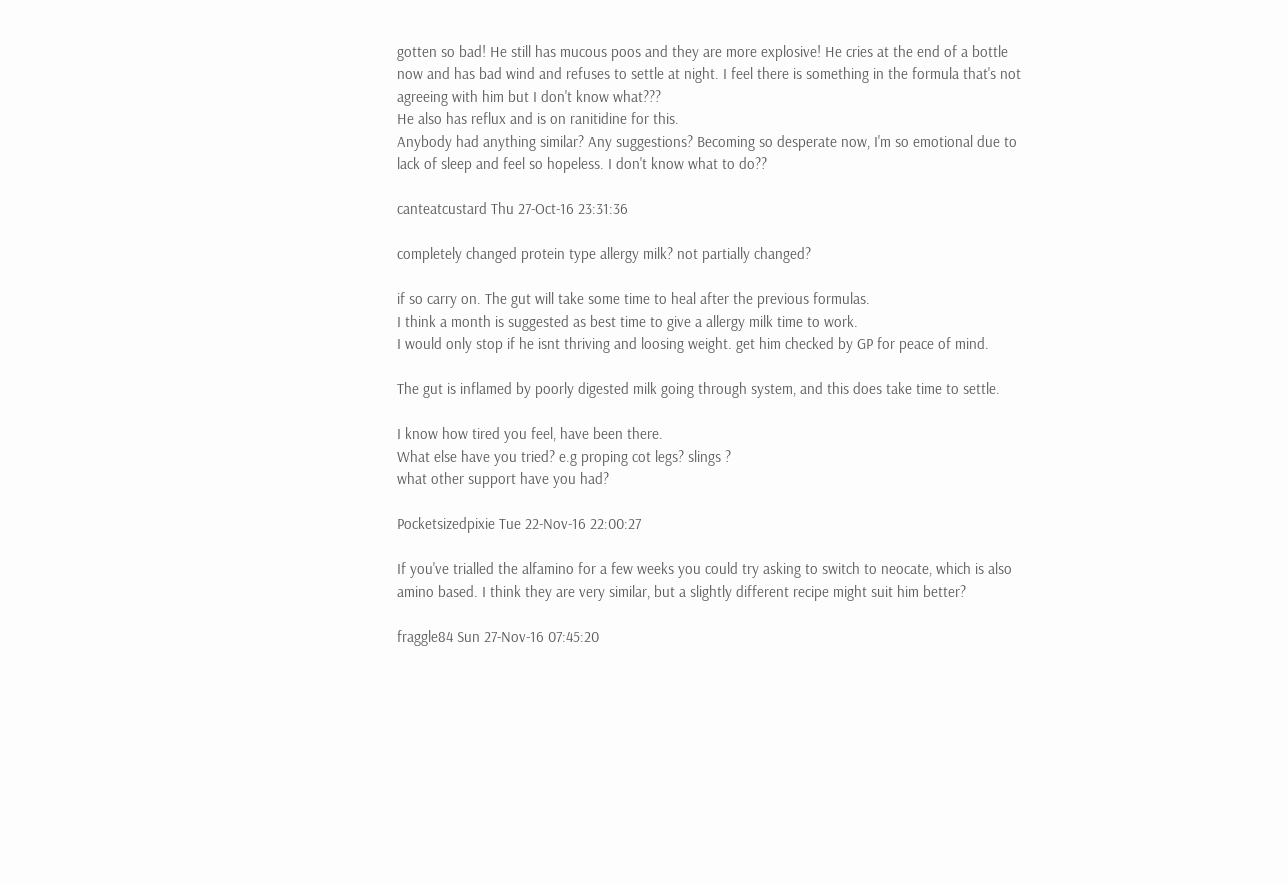gotten so bad! He still has mucous poos and they are more explosive! He cries at the end of a bottle now and has bad wind and refuses to settle at night. I feel there is something in the formula that's not agreeing with him but I don't know what???
He also has reflux and is on ranitidine for this.
Anybody had anything similar? Any suggestions? Becoming so desperate now, I'm so emotional due to lack of sleep and feel so hopeless. I don't know what to do??

canteatcustard Thu 27-Oct-16 23:31:36

completely changed protein type allergy milk? not partially changed?

if so carry on. The gut will take some time to heal after the previous formulas.
I think a month is suggested as best time to give a allergy milk time to work.
I would only stop if he isnt thriving and loosing weight. get him checked by GP for peace of mind.

The gut is inflamed by poorly digested milk going through system, and this does take time to settle.

I know how tired you feel, have been there.
What else have you tried? e.g proping cot legs? slings ?
what other support have you had?

Pocketsizedpixie Tue 22-Nov-16 22:00:27

If you've trialled the alfamino for a few weeks you could try asking to switch to neocate, which is also amino based. I think they are very similar, but a slightly different recipe might suit him better?

fraggle84 Sun 27-Nov-16 07:45:20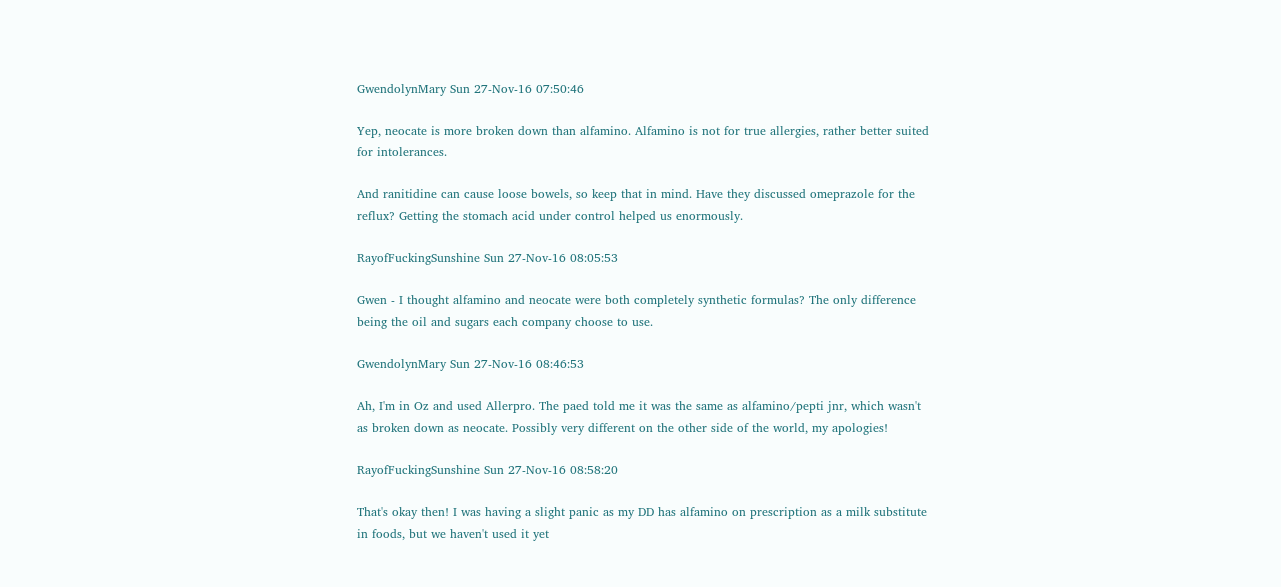GwendolynMary Sun 27-Nov-16 07:50:46

Yep, neocate is more broken down than alfamino. Alfamino is not for true allergies, rather better suited for intolerances.

And ranitidine can cause loose bowels, so keep that in mind. Have they discussed omeprazole for the reflux? Getting the stomach acid under control helped us enormously.

RayofFuckingSunshine Sun 27-Nov-16 08:05:53

Gwen - I thought alfamino and neocate were both completely synthetic formulas? The only difference being the oil and sugars each company choose to use.

GwendolynMary Sun 27-Nov-16 08:46:53

Ah, I'm in Oz and used Allerpro. The paed told me it was the same as alfamino/pepti jnr, which wasn't as broken down as neocate. Possibly very different on the other side of the world, my apologies!

RayofFuckingSunshine Sun 27-Nov-16 08:58:20

That's okay then! I was having a slight panic as my DD has alfamino on prescription as a milk substitute in foods, but we haven't used it yet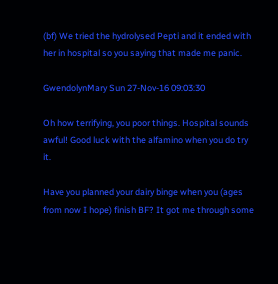(bf) We tried the hydrolysed Pepti and it ended with her in hospital so you saying that made me panic.

GwendolynMary Sun 27-Nov-16 09:03:30

Oh how terrifying, you poor things. Hospital sounds awful! Good luck with the alfamino when you do try it.

Have you planned your dairy binge when you (ages from now I hope) finish BF? It got me through some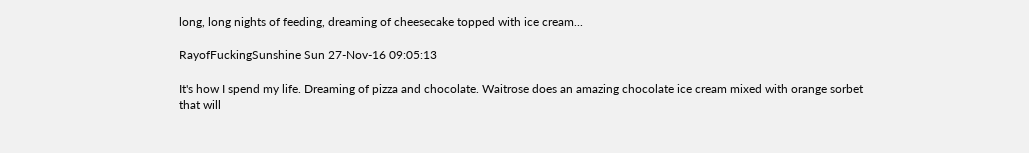long, long nights of feeding, dreaming of cheesecake topped with ice cream...

RayofFuckingSunshine Sun 27-Nov-16 09:05:13

It's how I spend my life. Dreaming of pizza and chocolate. Waitrose does an amazing chocolate ice cream mixed with orange sorbet that will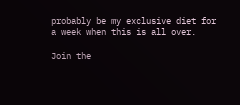probably be my exclusive diet for a week when this is all over.

Join the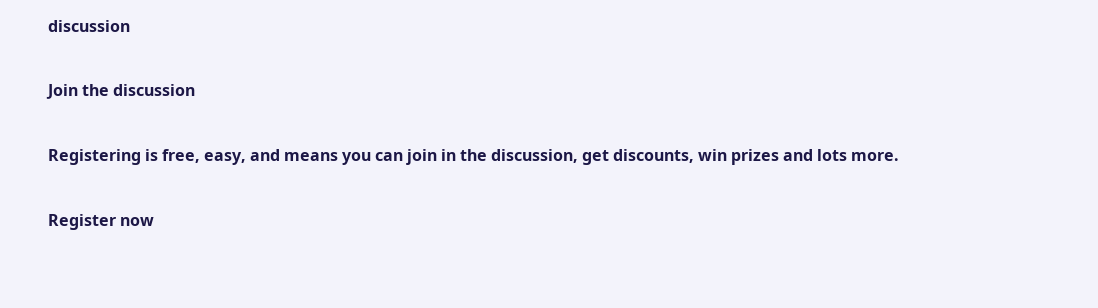discussion

Join the discussion

Registering is free, easy, and means you can join in the discussion, get discounts, win prizes and lots more.

Register now